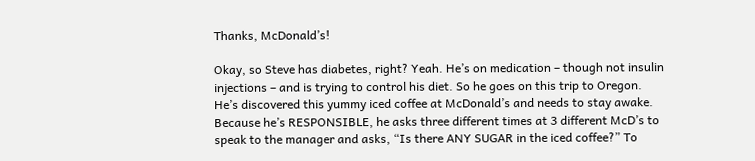Thanks, McDonald’s!

Okay, so Steve has diabetes, right? Yeah. He’s on medication – though not insulin injections – and is trying to control his diet. So he goes on this trip to Oregon. He’s discovered this yummy iced coffee at McDonald’s and needs to stay awake. Because he’s RESPONSIBLE, he asks three different times at 3 different McD’s to speak to the manager and asks, “Is there ANY SUGAR in the iced coffee?” To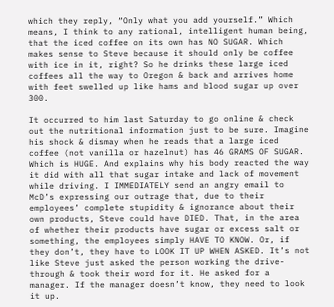which they reply, “Only what you add yourself.” Which means, I think to any rational, intelligent human being, that the iced coffee on its own has NO SUGAR. Which makes sense to Steve because it should only be coffee with ice in it, right? So he drinks these large iced coffees all the way to Oregon & back and arrives home with feet swelled up like hams and blood sugar up over 300.

It occurred to him last Saturday to go online & check out the nutritional information just to be sure. Imagine his shock & dismay when he reads that a large iced coffee (not vanilla or hazelnut) has 46 GRAMS OF SUGAR. Which is HUGE. And explains why his body reacted the way it did with all that sugar intake and lack of movement while driving. I IMMEDIATELY send an angry email to McD’s expressing our outrage that, due to their employees’ complete stupidity & ignorance about their own products, Steve could have DIED. That, in the area of whether their products have sugar or excess salt or something, the employees simply HAVE TO KNOW. Or, if they don’t, they have to LOOK IT UP WHEN ASKED. It’s not like Steve just asked the person working the drive-through & took their word for it. He asked for a manager. If the manager doesn’t know, they need to look it up.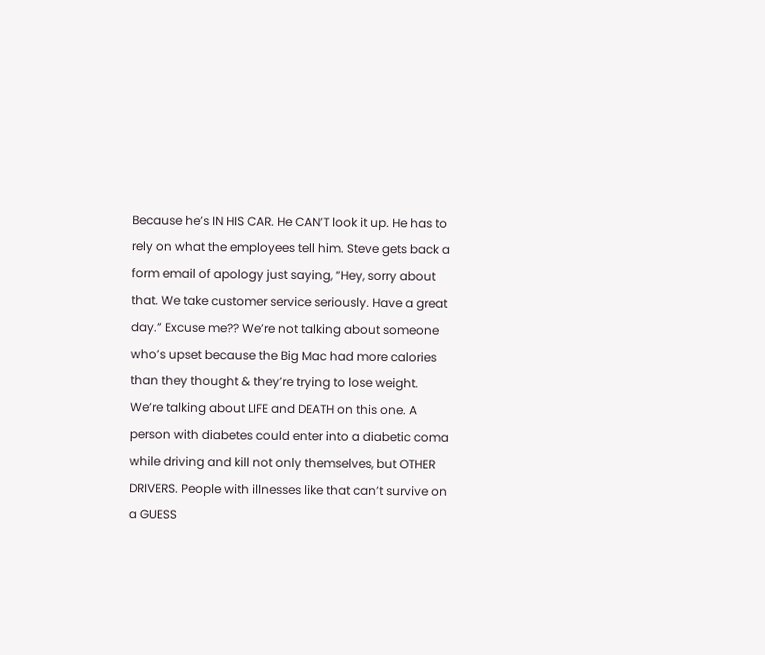Because he’s IN HIS CAR. He CAN’T look it up. He has to rely on what the employees tell him. Steve gets back a form email of apology just saying, “Hey, sorry about that. We take customer service seriously. Have a great day.” Excuse me?? We’re not talking about someone who’s upset because the Big Mac had more calories than they thought & they’re trying to lose weight. We’re talking about LIFE and DEATH on this one. A person with diabetes could enter into a diabetic coma while driving and kill not only themselves, but OTHER DRIVERS. People with illnesses like that can’t survive on a GUESS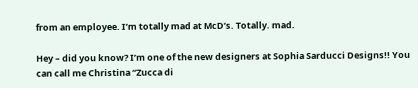from an employee. I’m totally mad at McD’s. Totally. mad.

Hey – did you know? I’m one of the new designers at Sophia Sarducci Designs!! You can call me Christina “Zucca di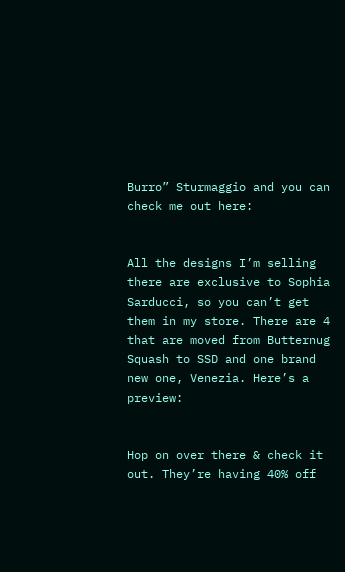Burro” Sturmaggio and you can check me out here:


All the designs I’m selling there are exclusive to Sophia Sarducci, so you can’t get them in my store. There are 4 that are moved from Butternug Squash to SSD and one brand new one, Venezia. Here’s a preview:


Hop on over there & check it out. They’re having 40% off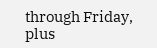through Friday, plus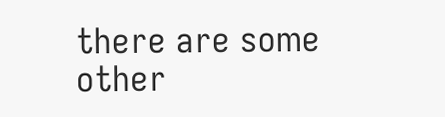there are some other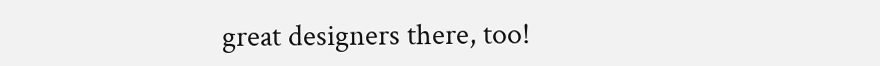great designers there, too!